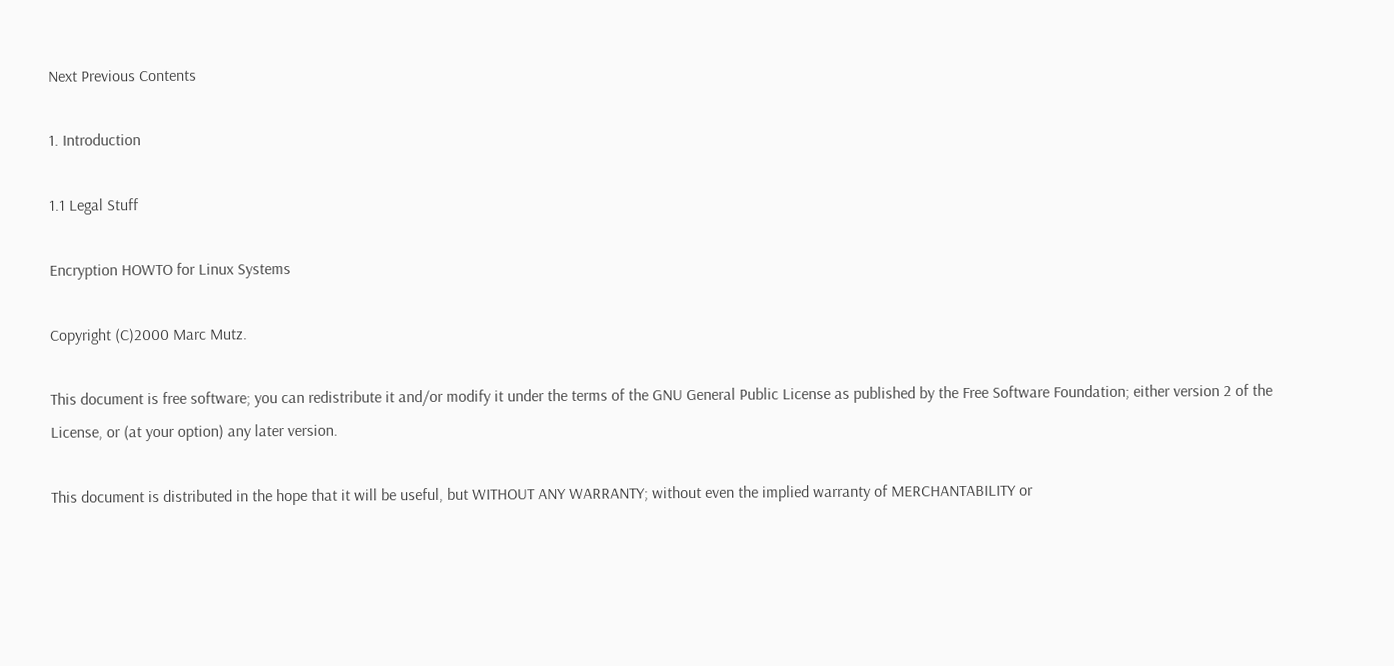Next Previous Contents

1. Introduction

1.1 Legal Stuff

Encryption HOWTO for Linux Systems

Copyright (C)2000 Marc Mutz.

This document is free software; you can redistribute it and/or modify it under the terms of the GNU General Public License as published by the Free Software Foundation; either version 2 of the License, or (at your option) any later version.

This document is distributed in the hope that it will be useful, but WITHOUT ANY WARRANTY; without even the implied warranty of MERCHANTABILITY or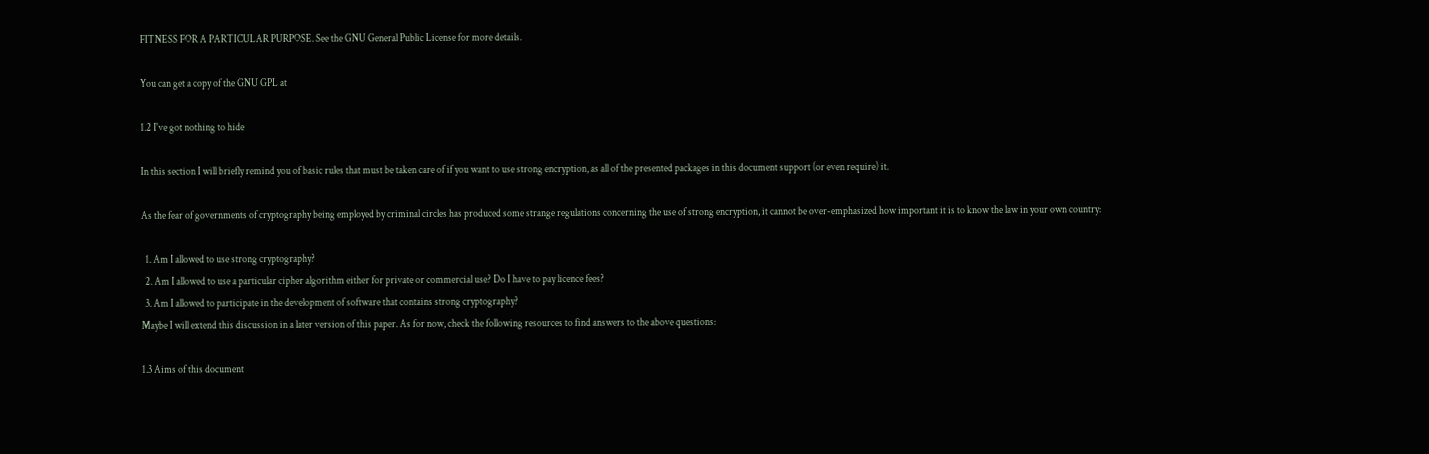FITNESS FOR A PARTICULAR PURPOSE. See the GNU General Public License for more details.

You can get a copy of the GNU GPL at

1.2 I've got nothing to hide

In this section I will briefly remind you of basic rules that must be taken care of if you want to use strong encryption, as all of the presented packages in this document support (or even require) it.

As the fear of governments of cryptography being employed by criminal circles has produced some strange regulations concerning the use of strong encryption, it cannot be over-emphasized how important it is to know the law in your own country:

  1. Am I allowed to use strong cryptography?
  2. Am I allowed to use a particular cipher algorithm either for private or commercial use? Do I have to pay licence fees?
  3. Am I allowed to participate in the development of software that contains strong cryptography?
Maybe I will extend this discussion in a later version of this paper. As for now, check the following resources to find answers to the above questions:

1.3 Aims of this document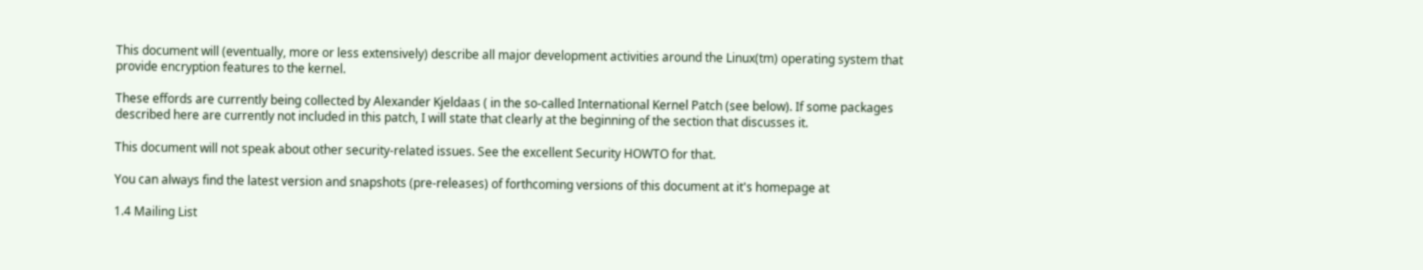This document will (eventually, more or less extensively) describe all major development activities around the Linux(tm) operating system that provide encryption features to the kernel.

These effords are currently being collected by Alexander Kjeldaas ( in the so-called International Kernel Patch (see below). If some packages described here are currently not included in this patch, I will state that clearly at the beginning of the section that discusses it.

This document will not speak about other security-related issues. See the excellent Security HOWTO for that.

You can always find the latest version and snapshots (pre-releases) of forthcoming versions of this document at it's homepage at

1.4 Mailing List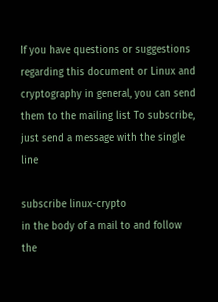If you have questions or suggestions regarding this document or Linux and cryptography in general, you can send them to the mailing list To subscribe, just send a message with the single line

subscribe linux-crypto
in the body of a mail to and follow the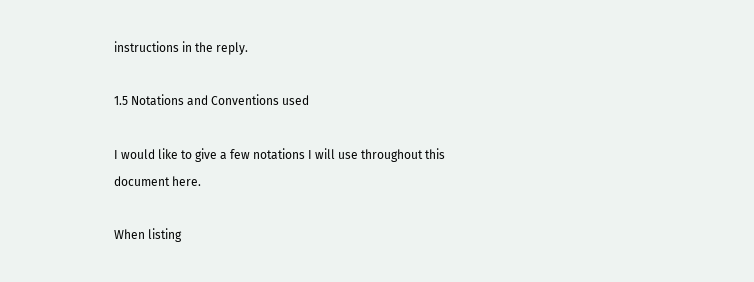instructions in the reply.

1.5 Notations and Conventions used

I would like to give a few notations I will use throughout this document here.

When listing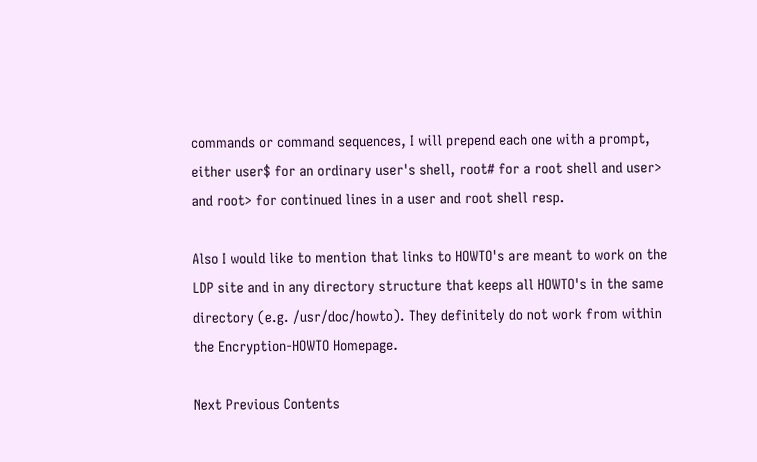commands or command sequences, I will prepend each one with a prompt, either user$ for an ordinary user's shell, root# for a root shell and user> and root> for continued lines in a user and root shell resp.

Also I would like to mention that links to HOWTO's are meant to work on the LDP site and in any directory structure that keeps all HOWTO's in the same directory (e.g. /usr/doc/howto). They definitely do not work from within the Encryption-HOWTO Homepage.

Next Previous Contents